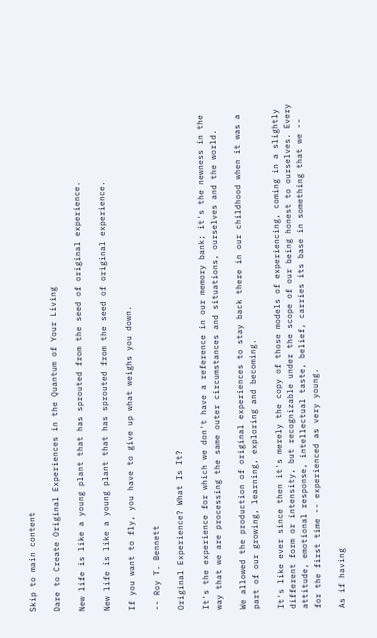Skip to main content

Dare to Create Original Experiences in the Quantum of Your Living

New life is like a young plant that has sprouted from the seed of original experience.

New life is like a young plant that has sprouted from the seed of original experience.

If you want to fly, you have to give up what weighs you down.

-- Roy T. Bennett

Original Experience? What Is It?

It's the experience for which we don't have a reference in our memory bank; it's the newness in the way that we are processing the same outer circumstances and situations, ourselves and the world.

We allowed the production of original experiences to stay back there in our childhood when it was a part of our growing, learning, exploring and becoming.

It's like ever since then it's merely the copy of those models of experiencing, coming in a slightly different form or intensity, but recognizable under the scope of our being honest to ourselves. Every attitude, emotional response, intellectual taste, belief, carries its base in something that we -- for the first time -- experienced as very young.

As if having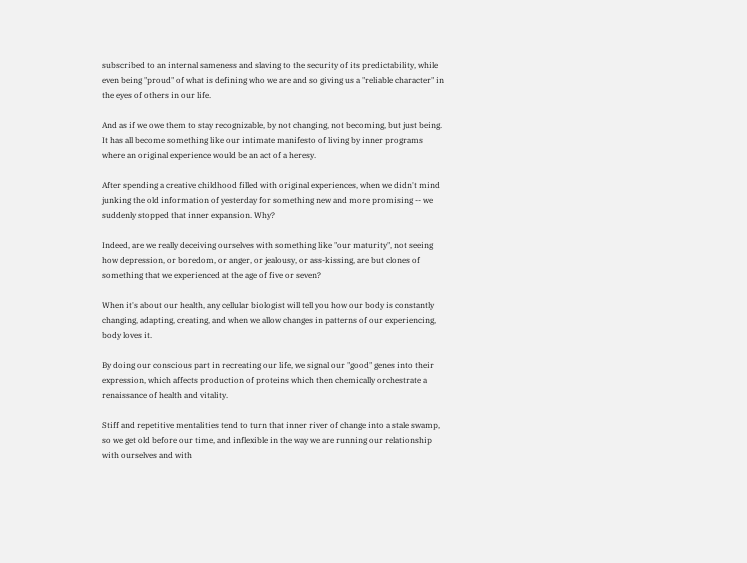subscribed to an internal sameness and slaving to the security of its predictability, while even being "proud" of what is defining who we are and so giving us a "reliable character" in the eyes of others in our life.

And as if we owe them to stay recognizable, by not changing, not becoming, but just being. It has all become something like our intimate manifesto of living by inner programs where an original experience would be an act of a heresy.

After spending a creative childhood filled with original experiences, when we didn't mind junking the old information of yesterday for something new and more promising -- we suddenly stopped that inner expansion. Why?

Indeed, are we really deceiving ourselves with something like "our maturity", not seeing how depression, or boredom, or anger, or jealousy, or ass-kissing, are but clones of something that we experienced at the age of five or seven?

When it's about our health, any cellular biologist will tell you how our body is constantly changing, adapting, creating, and when we allow changes in patterns of our experiencing, body loves it.

By doing our conscious part in recreating our life, we signal our "good" genes into their expression, which affects production of proteins which then chemically orchestrate a renaissance of health and vitality.

Stiff and repetitive mentalities tend to turn that inner river of change into a stale swamp, so we get old before our time, and inflexible in the way we are running our relationship with ourselves and with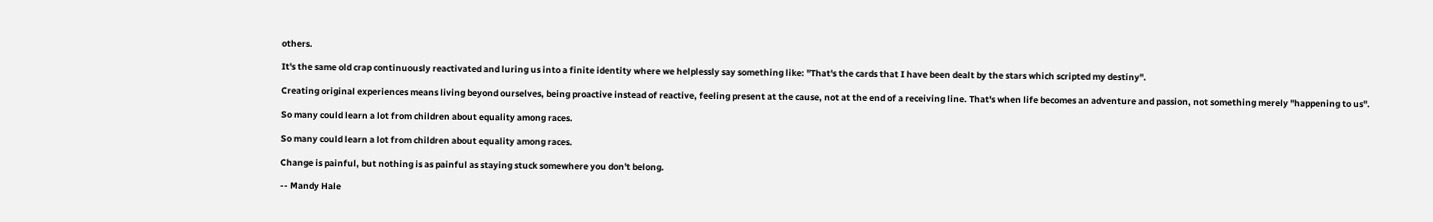others.

It's the same old crap continuously reactivated and luring us into a finite identity where we helplessly say something like: "That's the cards that I have been dealt by the stars which scripted my destiny".

Creating original experiences means living beyond ourselves, being proactive instead of reactive, feeling present at the cause, not at the end of a receiving line. That's when life becomes an adventure and passion, not something merely "happening to us".

So many could learn a lot from children about equality among races.

So many could learn a lot from children about equality among races.

Change is painful, but nothing is as painful as staying stuck somewhere you don't belong.

-- Mandy Hale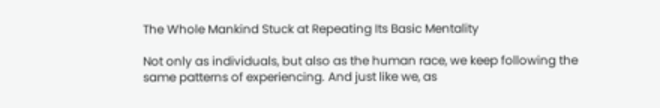The Whole Mankind Stuck at Repeating Its Basic Mentality

Not only as individuals, but also as the human race, we keep following the same patterns of experiencing. And just like we, as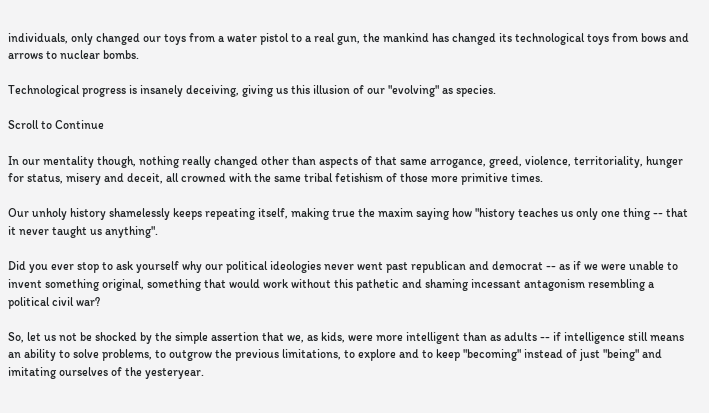individuals, only changed our toys from a water pistol to a real gun, the mankind has changed its technological toys from bows and arrows to nuclear bombs.

Technological progress is insanely deceiving, giving us this illusion of our "evolving" as species.

Scroll to Continue

In our mentality though, nothing really changed other than aspects of that same arrogance, greed, violence, territoriality, hunger for status, misery and deceit, all crowned with the same tribal fetishism of those more primitive times.

Our unholy history shamelessly keeps repeating itself, making true the maxim saying how "history teaches us only one thing -- that it never taught us anything".

Did you ever stop to ask yourself why our political ideologies never went past republican and democrat -- as if we were unable to invent something original, something that would work without this pathetic and shaming incessant antagonism resembling a political civil war?

So, let us not be shocked by the simple assertion that we, as kids, were more intelligent than as adults -- if intelligence still means an ability to solve problems, to outgrow the previous limitations, to explore and to keep "becoming" instead of just "being" and imitating ourselves of the yesteryear.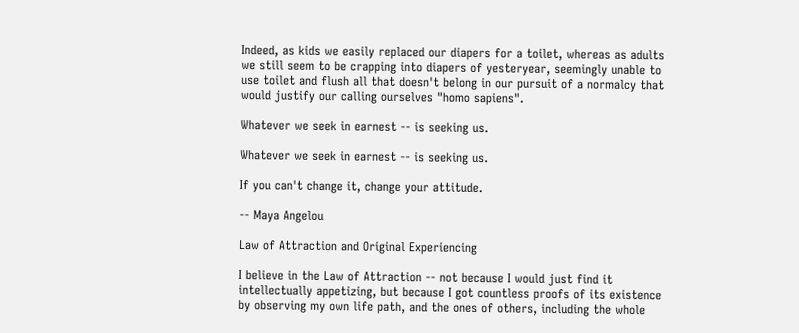Indeed, as kids we easily replaced our diapers for a toilet, whereas as adults we still seem to be crapping into diapers of yesteryear, seemingly unable to use toilet and flush all that doesn't belong in our pursuit of a normalcy that would justify our calling ourselves "homo sapiens".

Whatever we seek in earnest -- is seeking us.

Whatever we seek in earnest -- is seeking us.

If you can't change it, change your attitude.

-- Maya Angelou

Law of Attraction and Original Experiencing

I believe in the Law of Attraction -- not because I would just find it intellectually appetizing, but because I got countless proofs of its existence by observing my own life path, and the ones of others, including the whole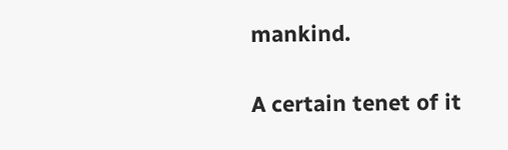mankind.

A certain tenet of it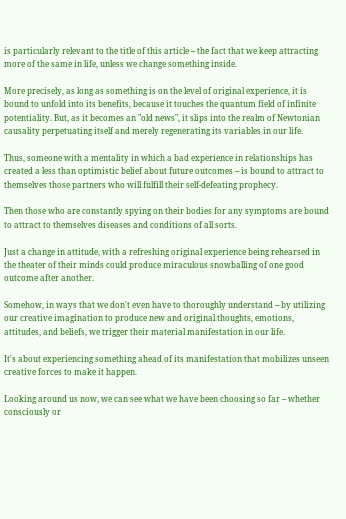is particularly relevant to the title of this article -- the fact that we keep attracting more of the same in life, unless we change something inside.

More precisely, as long as something is on the level of original experience, it is bound to unfold into its benefits, because it touches the quantum field of infinite potentiality. But, as it becomes an "old news", it slips into the realm of Newtonian causality perpetuating itself and merely regenerating its variables in our life.

Thus, someone with a mentality in which a bad experience in relationships has created a less than optimistic belief about future outcomes -- is bound to attract to themselves those partners who will fulfill their self-defeating prophecy.

Then those who are constantly spying on their bodies for any symptoms are bound to attract to themselves diseases and conditions of all sorts.

Just a change in attitude, with a refreshing original experience being rehearsed in the theater of their minds could produce miraculous snowballing of one good outcome after another.

Somehow, in ways that we don't even have to thoroughly understand -- by utilizing our creative imagination to produce new and original thoughts, emotions, attitudes, and beliefs, we trigger their material manifestation in our life.

It's about experiencing something ahead of its manifestation that mobilizes unseen creative forces to make it happen.

Looking around us now, we can see what we have been choosing so far -- whether consciously or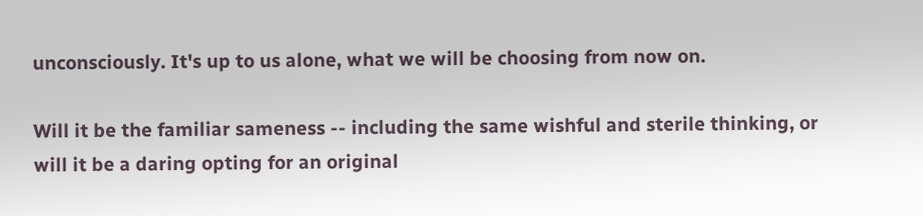unconsciously. It's up to us alone, what we will be choosing from now on.

Will it be the familiar sameness -- including the same wishful and sterile thinking, or will it be a daring opting for an original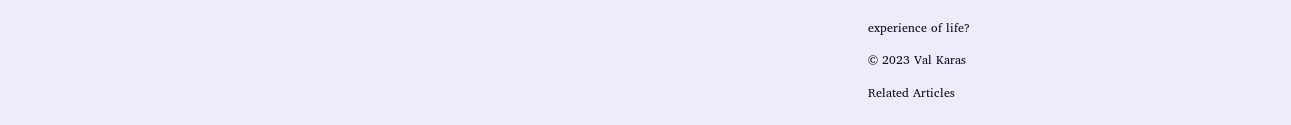experience of life?

© 2023 Val Karas

Related Articles